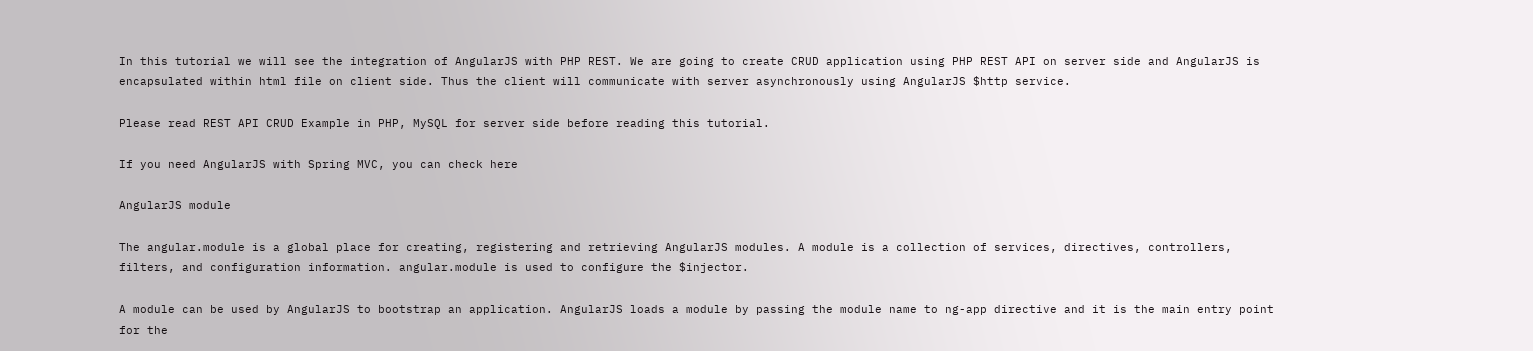In this tutorial we will see the integration of AngularJS with PHP REST. We are going to create CRUD application using PHP REST API on server side and AngularJS is encapsulated within html file on client side. Thus the client will communicate with server asynchronously using AngularJS $http service.

Please read REST API CRUD Example in PHP, MySQL for server side before reading this tutorial.

If you need AngularJS with Spring MVC, you can check here

AngularJS module

The angular.module is a global place for creating, registering and retrieving AngularJS modules. A module is a collection of services, directives, controllers, filters, and configuration information. angular.module is used to configure the $injector.

A module can be used by AngularJS to bootstrap an application. AngularJS loads a module by passing the module name to ng-app directive and it is the main entry point for the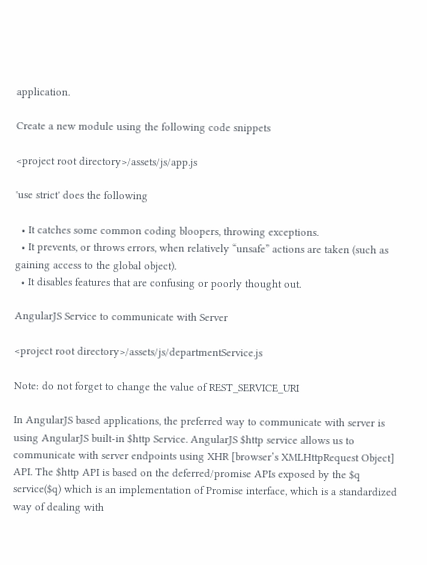application.

Create a new module using the following code snippets

<project root directory>/assets/js/app.js

'use strict' does the following

  • It catches some common coding bloopers, throwing exceptions.
  • It prevents, or throws errors, when relatively “unsafe” actions are taken (such as gaining access to the global object).
  • It disables features that are confusing or poorly thought out.

AngularJS Service to communicate with Server

<project root directory>/assets/js/departmentService.js

Note: do not forget to change the value of REST_SERVICE_URI

In AngularJS based applications, the preferred way to communicate with server is using AngularJS built-in $http Service. AngularJS $http service allows us to communicate with server endpoints using XHR [browser’s XMLHttpRequest Object] API. The $http API is based on the deferred/promise APIs exposed by the $q service($q) which is an implementation of Promise interface, which is a standardized way of dealing with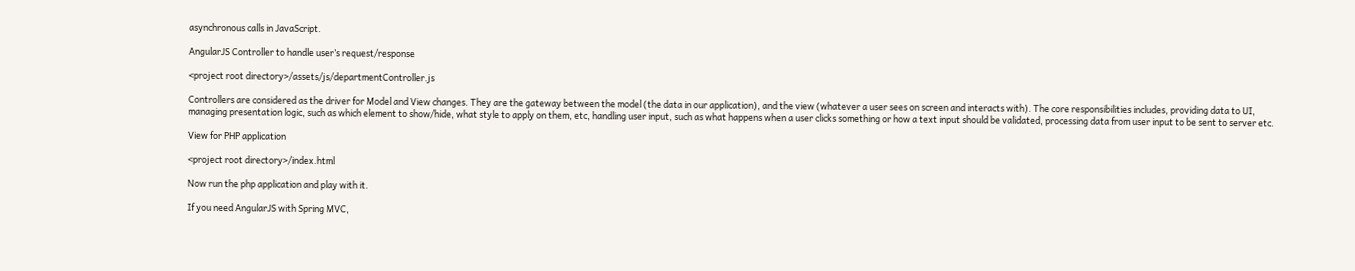asynchronous calls in JavaScript.

AngularJS Controller to handle user’s request/response

<project root directory>/assets/js/departmentController.js

Controllers are considered as the driver for Model and View changes. They are the gateway between the model (the data in our application), and the view (whatever a user sees on screen and interacts with). The core responsibilities includes, providing data to UI, managing presentation logic, such as which element to show/hide, what style to apply on them, etc, handling user input, such as what happens when a user clicks something or how a text input should be validated, processing data from user input to be sent to server etc.

View for PHP application

<project root directory>/index.html

Now run the php application and play with it.

If you need AngularJS with Spring MVC,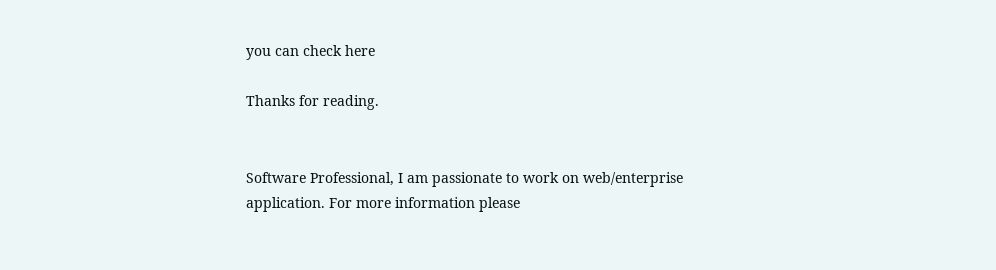you can check here

Thanks for reading.


Software Professional, I am passionate to work on web/enterprise application. For more information please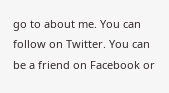go to about me. You can follow on Twitter. You can be a friend on Facebook or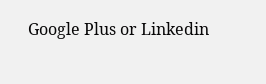Google Plus or Linkedin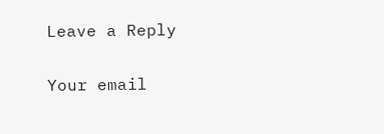Leave a Reply

Your email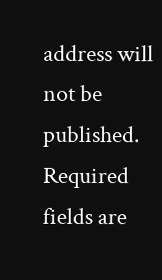address will not be published. Required fields are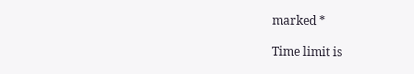marked *

Time limit is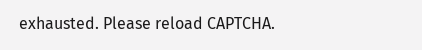exhausted. Please reload CAPTCHA.